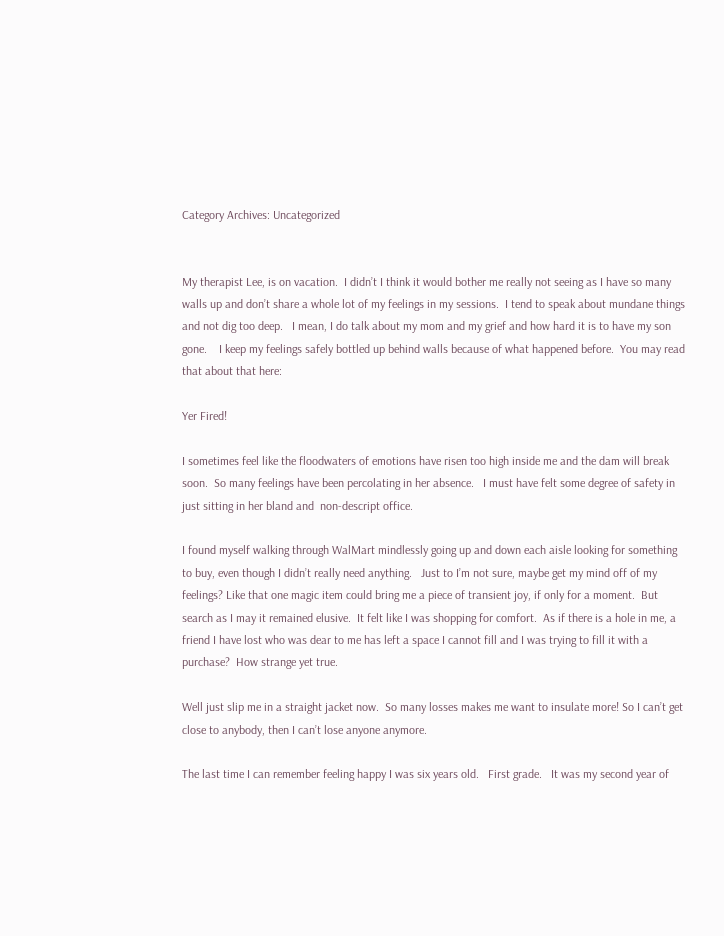Category Archives: Uncategorized


My therapist Lee, is on vacation.  I didn’t I think it would bother me really not seeing as I have so many walls up and don’t share a whole lot of my feelings in my sessions.  I tend to speak about mundane things and not dig too deep.   I mean, I do talk about my mom and my grief and how hard it is to have my son gone.    I keep my feelings safely bottled up behind walls because of what happened before.  You may read that about that here:

Yer Fired!

I sometimes feel like the floodwaters of emotions have risen too high inside me and the dam will break soon.  So many feelings have been percolating in her absence.   I must have felt some degree of safety in just sitting in her bland and  non-descript office.

I found myself walking through WalMart mindlessly going up and down each aisle looking for something to buy, even though I didn’t really need anything.   Just to I’m not sure, maybe get my mind off of my feelings? Like that one magic item could bring me a piece of transient joy, if only for a moment.  But search as I may it remained elusive.  It felt like I was shopping for comfort.  As if there is a hole in me, a friend I have lost who was dear to me has left a space I cannot fill and I was trying to fill it with a purchase?  How strange yet true.

Well just slip me in a straight jacket now.  So many losses makes me want to insulate more! So I can’t get close to anybody, then I can’t lose anyone anymore.

The last time I can remember feeling happy I was six years old.   First grade.   It was my second year of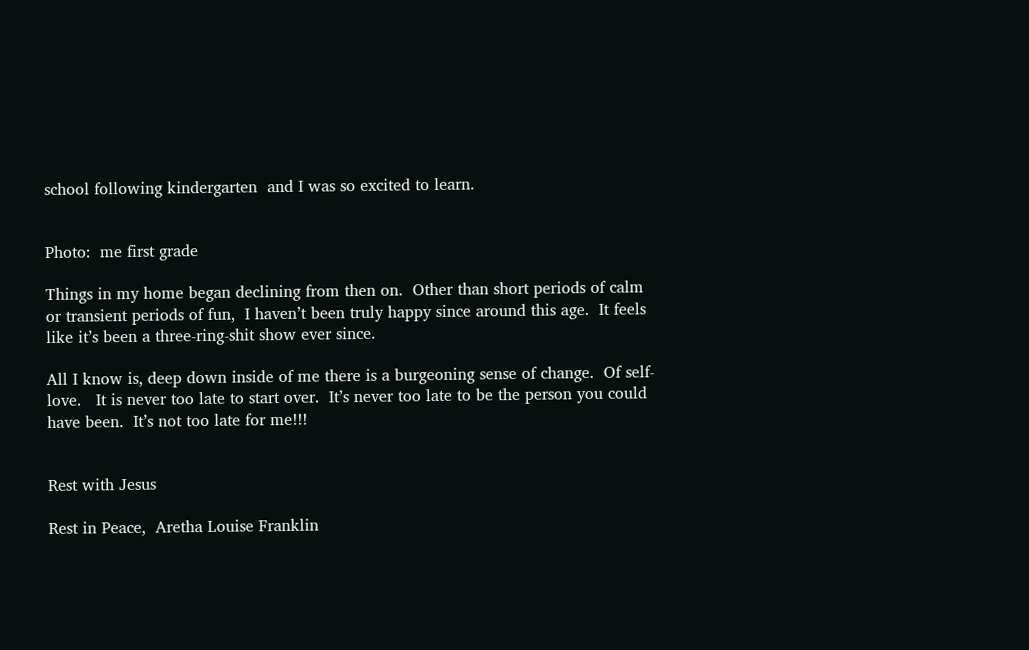school following kindergarten  and I was so excited to learn.


Photo:  me first grade

Things in my home began declining from then on.  Other than short periods of calm or transient periods of fun,  I haven’t been truly happy since around this age.  It feels like it’s been a three-ring-shit show ever since.

All I know is, deep down inside of me there is a burgeoning sense of change.  Of self-love.   It is never too late to start over.  It’s never too late to be the person you could have been.  It’s not too late for me!!!


Rest with Jesus

Rest in Peace,  Aretha Louise Franklin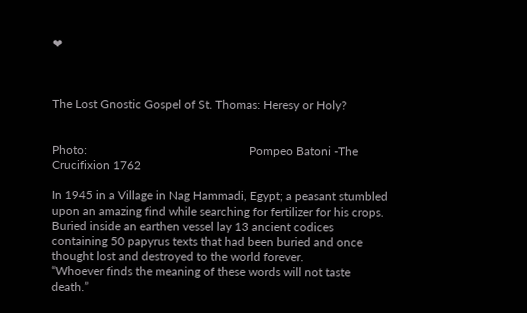❤



The Lost Gnostic Gospel of St. Thomas: Heresy or Holy?


Photo:                                                      Pompeo Batoni -The Crucifixion 1762

In 1945 in a Village in Nag Hammadi, Egypt; a peasant stumbled upon an amazing find while searching for fertilizer for his crops. Buried inside an earthen vessel lay 13 ancient codices containing 50 papyrus texts that had been buried and once thought lost and destroyed to the world forever.
“Whoever finds the meaning of these words will not taste death.”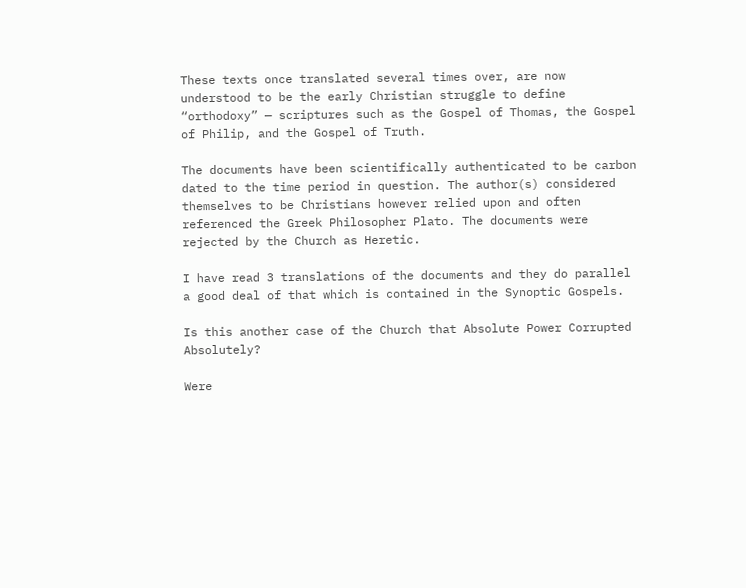These texts once translated several times over, are now understood to be the early Christian struggle to define “orthodoxy” — scriptures such as the Gospel of Thomas, the Gospel of Philip, and the Gospel of Truth.

The documents have been scientifically authenticated to be carbon dated to the time period in question. The author(s) considered themselves to be Christians however relied upon and often referenced the Greek Philosopher Plato. The documents were rejected by the Church as Heretic.

I have read 3 translations of the documents and they do parallel a good deal of that which is contained in the Synoptic Gospels.

Is this another case of the Church that Absolute Power Corrupted Absolutely?

Were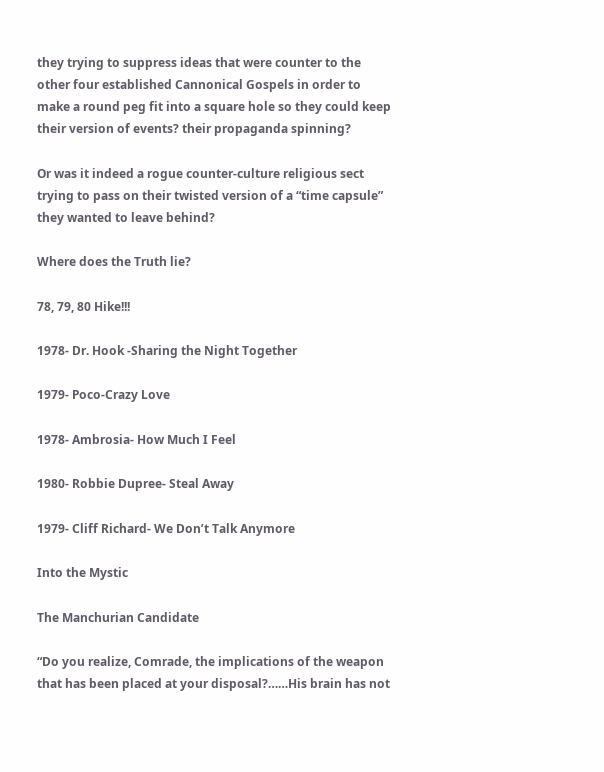they trying to suppress ideas that were counter to the other four established Cannonical Gospels in order to make a round peg fit into a square hole so they could keep their version of events? their propaganda spinning?

Or was it indeed a rogue counter-culture religious sect trying to pass on their twisted version of a “time capsule” they wanted to leave behind?

Where does the Truth lie?

78, 79, 80 Hike!!!

1978- Dr. Hook -Sharing the Night Together

1979- Poco-Crazy Love

1978- Ambrosia- How Much I Feel

1980- Robbie Dupree- Steal Away

1979- Cliff Richard- We Don’t Talk Anymore

Into the Mystic

The Manchurian Candidate

“Do you realize, Comrade, the implications of the weapon that has been placed at your disposal?……His brain has not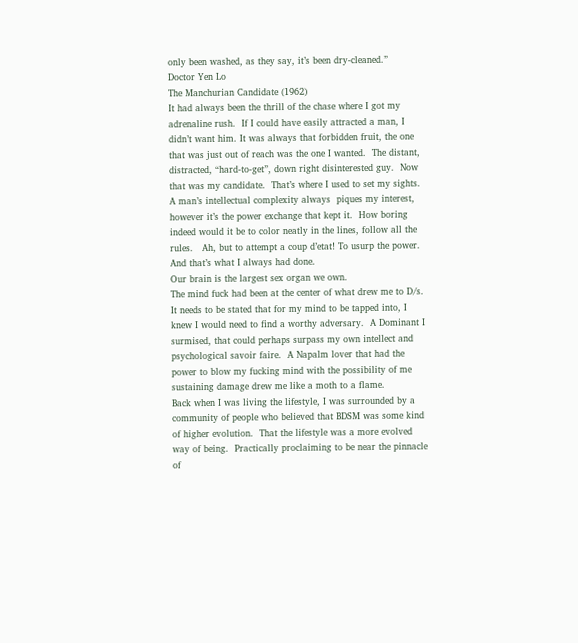only been washed, as they say, it’s been dry-cleaned.”
Doctor Yen Lo
The Manchurian Candidate (1962)
It had always been the thrill of the chase where I got my adrenaline rush.  If I could have easily attracted a man, I didn’t want him. It was always that forbidden fruit, the one that was just out of reach was the one I wanted.  The distant, distracted, “hard-to-get”, down right disinterested guy.  Now that was my candidate.  That’s where I used to set my sights.
A man’s intellectual complexity always  piques my interest, however it’s the power exchange that kept it.  How boring indeed would it be to color neatly in the lines, follow all the rules.   Ah, but to attempt a coup d’etat! To usurp the power.  And that’s what I always had done.
Our brain is the largest sex organ we own.
The mind fuck had been at the center of what drew me to D/s.  It needs to be stated that for my mind to be tapped into, I knew I would need to find a worthy adversary.  A Dominant I surmised, that could perhaps surpass my own intellect and psychological savoir faire.  A Napalm lover that had the power to blow my fucking mind with the possibility of me sustaining damage drew me like a moth to a flame.
Back when I was living the lifestyle, I was surrounded by a community of people who believed that BDSM was some kind of higher evolution.  That the lifestyle was a more evolved way of being.  Practically proclaiming to be near the pinnacle of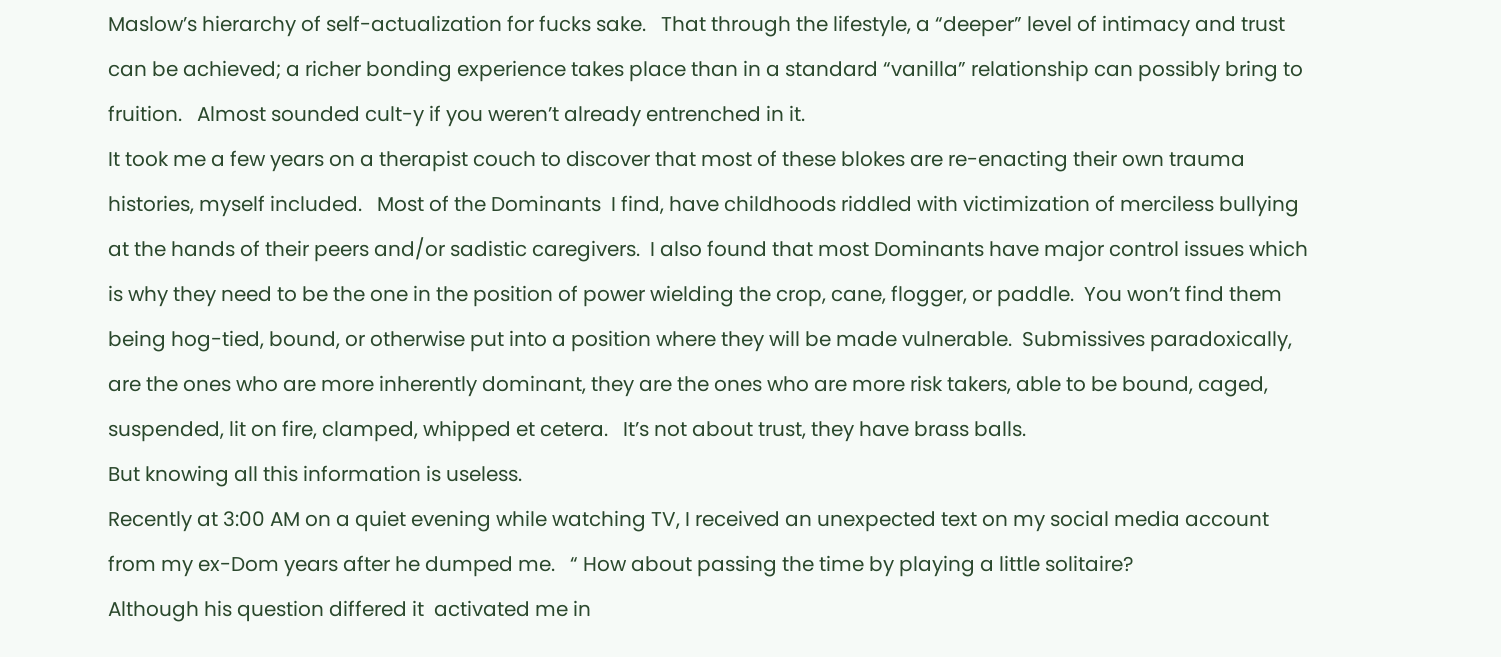Maslow’s hierarchy of self-actualization for fucks sake.   That through the lifestyle, a “deeper” level of intimacy and trust can be achieved; a richer bonding experience takes place than in a standard “vanilla” relationship can possibly bring to fruition.   Almost sounded cult-y if you weren’t already entrenched in it.
It took me a few years on a therapist couch to discover that most of these blokes are re-enacting their own trauma histories, myself included.   Most of the Dominants  I find, have childhoods riddled with victimization of merciless bullying at the hands of their peers and/or sadistic caregivers.  I also found that most Dominants have major control issues which is why they need to be the one in the position of power wielding the crop, cane, flogger, or paddle.  You won’t find them being hog-tied, bound, or otherwise put into a position where they will be made vulnerable.  Submissives paradoxically, are the ones who are more inherently dominant, they are the ones who are more risk takers, able to be bound, caged, suspended, lit on fire, clamped, whipped et cetera.   It’s not about trust, they have brass balls.
But knowing all this information is useless.
Recently at 3:00 AM on a quiet evening while watching TV, I received an unexpected text on my social media account from my ex-Dom years after he dumped me.   “ How about passing the time by playing a little solitaire?
Although his question differed it  activated me in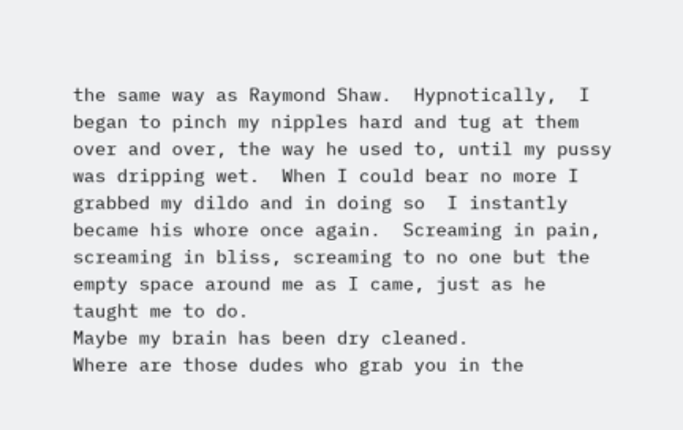the same way as Raymond Shaw.  Hypnotically,  I began to pinch my nipples hard and tug at them over and over, the way he used to, until my pussy was dripping wet.  When I could bear no more I grabbed my dildo and in doing so  I instantly became his whore once again.  Screaming in pain, screaming in bliss, screaming to no one but the empty space around me as I came, just as he taught me to do.
Maybe my brain has been dry cleaned.
Where are those dudes who grab you in the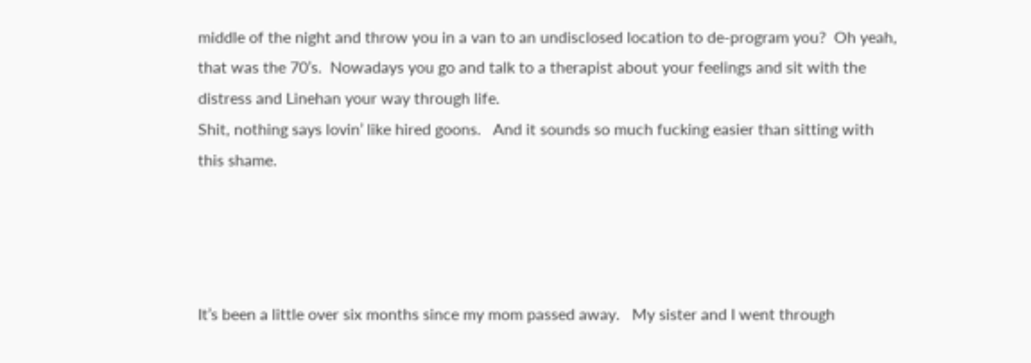middle of the night and throw you in a van to an undisclosed location to de-program you?  Oh yeah, that was the 70’s.  Nowadays you go and talk to a therapist about your feelings and sit with the distress and Linehan your way through life.
Shit, nothing says lovin’ like hired goons.   And it sounds so much fucking easier than sitting with this shame.




It’s been a little over six months since my mom passed away.   My sister and I went through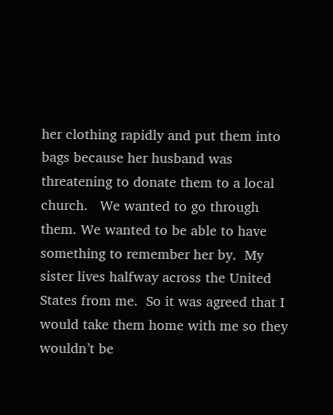her clothing rapidly and put them into bags because her husband was threatening to donate them to a local church.   We wanted to go through them. We wanted to be able to have something to remember her by.  My sister lives halfway across the United States from me.  So it was agreed that I would take them home with me so they wouldn’t be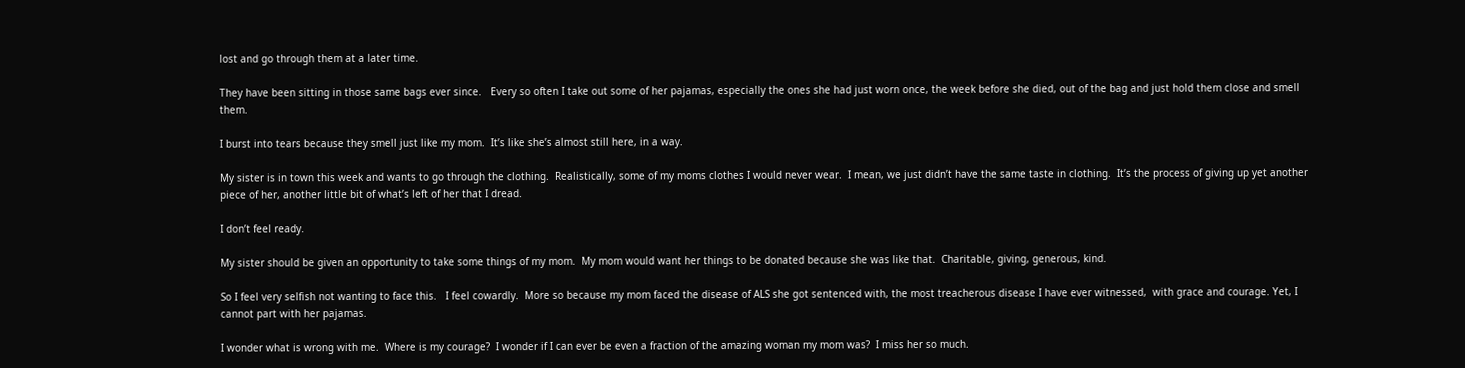lost and go through them at a later time.

They have been sitting in those same bags ever since.   Every so often I take out some of her pajamas, especially the ones she had just worn once, the week before she died, out of the bag and just hold them close and smell them.

I burst into tears because they smell just like my mom.  It’s like she’s almost still here, in a way.

My sister is in town this week and wants to go through the clothing.  Realistically, some of my moms clothes I would never wear.  I mean, we just didn’t have the same taste in clothing.  It’s the process of giving up yet another piece of her, another little bit of what’s left of her that I dread.

I don’t feel ready.

My sister should be given an opportunity to take some things of my mom.  My mom would want her things to be donated because she was like that.  Charitable, giving, generous, kind.

So I feel very selfish not wanting to face this.   I feel cowardly.  More so because my mom faced the disease of ALS she got sentenced with, the most treacherous disease I have ever witnessed,  with grace and courage. Yet, I cannot part with her pajamas.

I wonder what is wrong with me.  Where is my courage?  I wonder if I can ever be even a fraction of the amazing woman my mom was?  I miss her so much.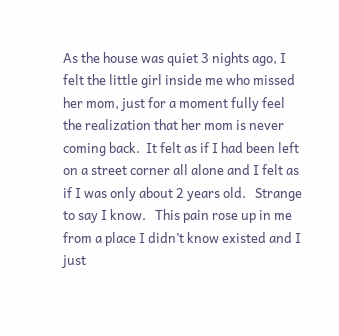As the house was quiet 3 nights ago, I felt the little girl inside me who missed her mom, just for a moment fully feel the realization that her mom is never coming back.  It felt as if I had been left on a street corner all alone and I felt as if I was only about 2 years old.   Strange to say I know.   This pain rose up in me from a place I didn’t know existed and I just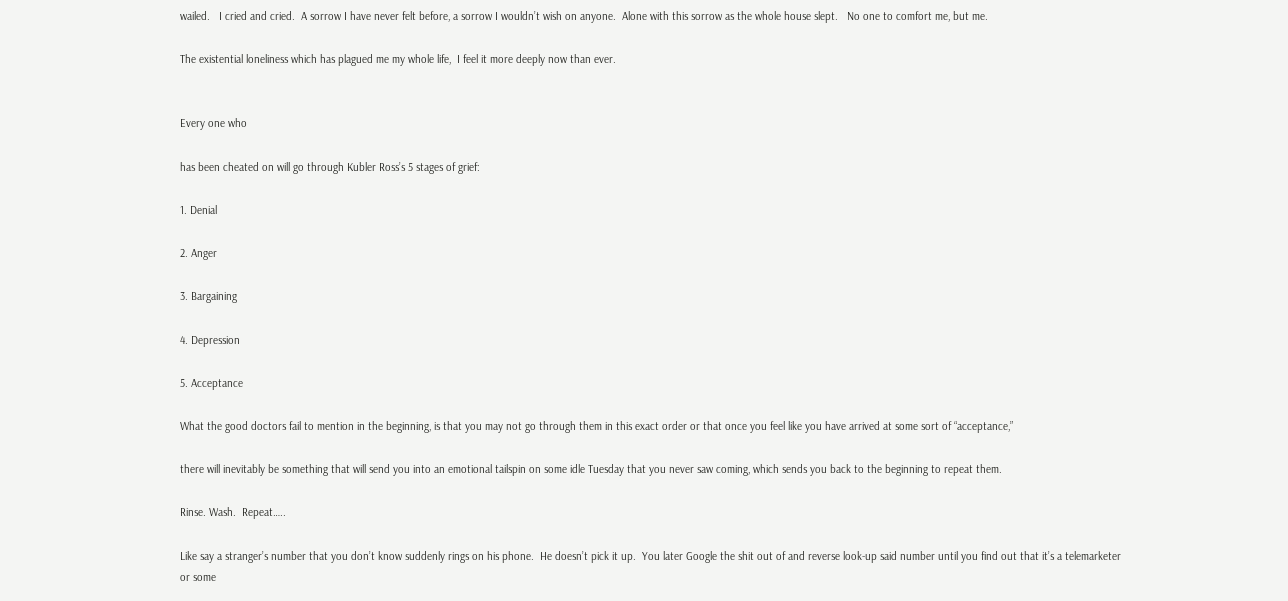wailed.   I cried and cried.  A sorrow I have never felt before, a sorrow I wouldn’t wish on anyone.  Alone with this sorrow as the whole house slept.   No one to comfort me, but me.

The existential loneliness which has plagued me my whole life,  I feel it more deeply now than ever.


Every one who

has been cheated on will go through Kubler Ross’s 5 stages of grief:

1. Denial

2. Anger

3. Bargaining

4. Depression

5. Acceptance

What the good doctors fail to mention in the beginning, is that you may not go through them in this exact order or that once you feel like you have arrived at some sort of “acceptance,”

there will inevitably be something that will send you into an emotional tailspin on some idle Tuesday that you never saw coming, which sends you back to the beginning to repeat them.

Rinse. Wash.  Repeat…..

Like say a stranger’s number that you don’t know suddenly rings on his phone.  He doesn’t pick it up.  You later Google the shit out of and reverse look-up said number until you find out that it’s a telemarketer or some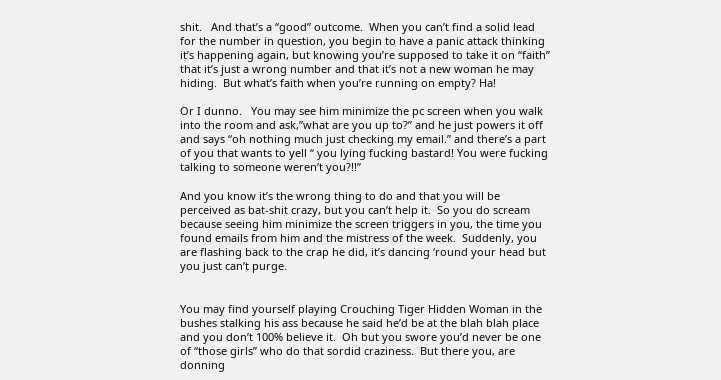shit.   And that’s a “good” outcome.  When you can’t find a solid lead for the number in question, you begin to have a panic attack thinking it’s happening again, but knowing you’re supposed to take it on “faith” that it’s just a wrong number and that it’s not a new woman he may hiding.  But what’s faith when you’re running on empty? Ha!

Or I dunno.   You may see him minimize the pc screen when you walk into the room and ask,”what are you up to?” and he just powers it off and says “oh nothing much just checking my email.” and there’s a part of you that wants to yell “ you lying fucking bastard! You were fucking talking to someone weren’t you?!!”

And you know it’s the wrong thing to do and that you will be perceived as bat-shit crazy, but you can’t help it.  So you do scream because seeing him minimize the screen triggers in you, the time you found emails from him and the mistress of the week.  Suddenly, you are flashing back to the crap he did, it’s dancing ‘round your head but you just can’t purge.


You may find yourself playing Crouching Tiger Hidden Woman in the bushes stalking his ass because he said he’d be at the blah blah place and you don’t 100% believe it.  Oh but you swore you’d never be one of “those girls” who do that sordid craziness.  But there you, are donning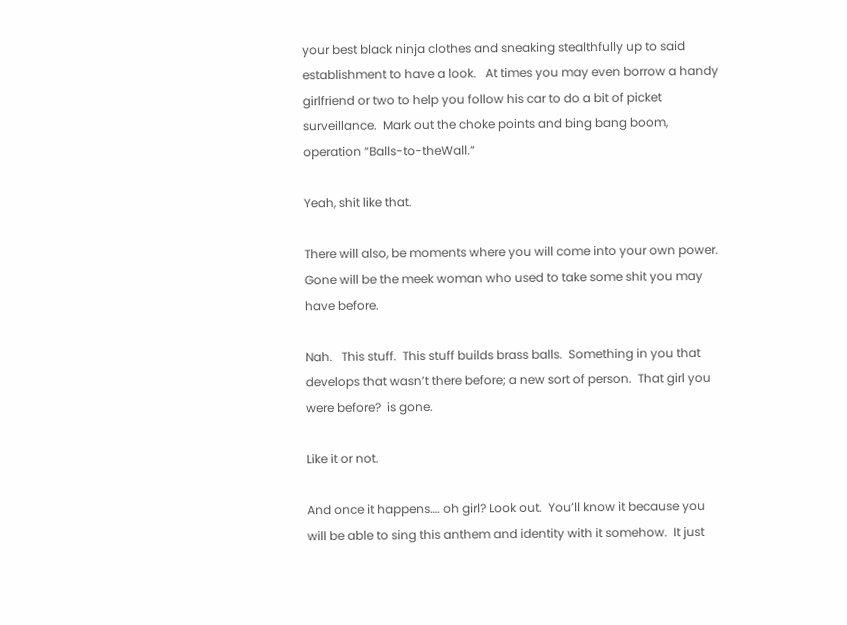your best black ninja clothes and sneaking stealthfully up to said establishment to have a look.   At times you may even borrow a handy girlfriend or two to help you follow his car to do a bit of picket surveillance.  Mark out the choke points and bing bang boom, operation “Balls-to-theWall.”

Yeah, shit like that.

There will also, be moments where you will come into your own power.   Gone will be the meek woman who used to take some shit you may have before.

Nah.   This stuff.  This stuff builds brass balls.  Something in you that develops that wasn’t there before; a new sort of person.  That girl you were before?  is gone.

Like it or not.

And once it happens…. oh girl? Look out.  You’ll know it because you will be able to sing this anthem and identity with it somehow.  It just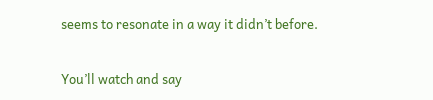seems to resonate in a way it didn’t before.

You’ll watch and say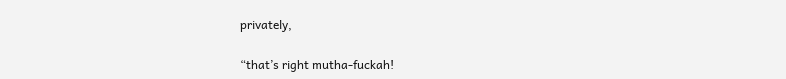privately,

“that’s right mutha-fuckah!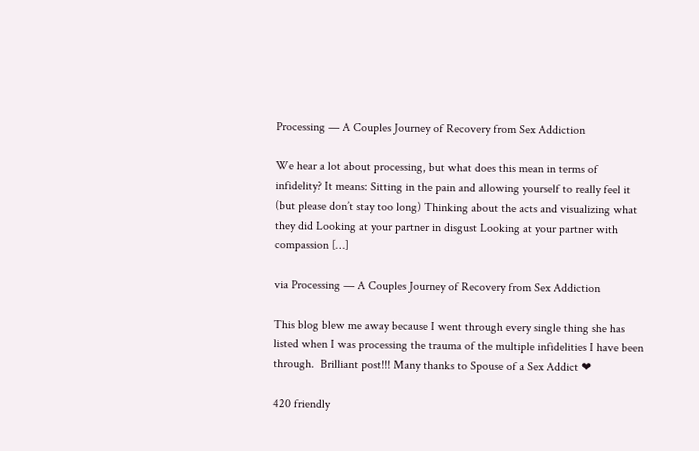Processing — A Couples Journey of Recovery from Sex Addiction

We hear a lot about processing, but what does this mean in terms of infidelity? It means: Sitting in the pain and allowing yourself to really feel it (but please don’t stay too long) Thinking about the acts and visualizing what they did Looking at your partner in disgust Looking at your partner with compassion […]

via Processing — A Couples Journey of Recovery from Sex Addiction

This blog blew me away because I went through every single thing she has listed when I was processing the trauma of the multiple infidelities I have been through.  Brilliant post!!! Many thanks to Spouse of a Sex Addict ❤

420 friendly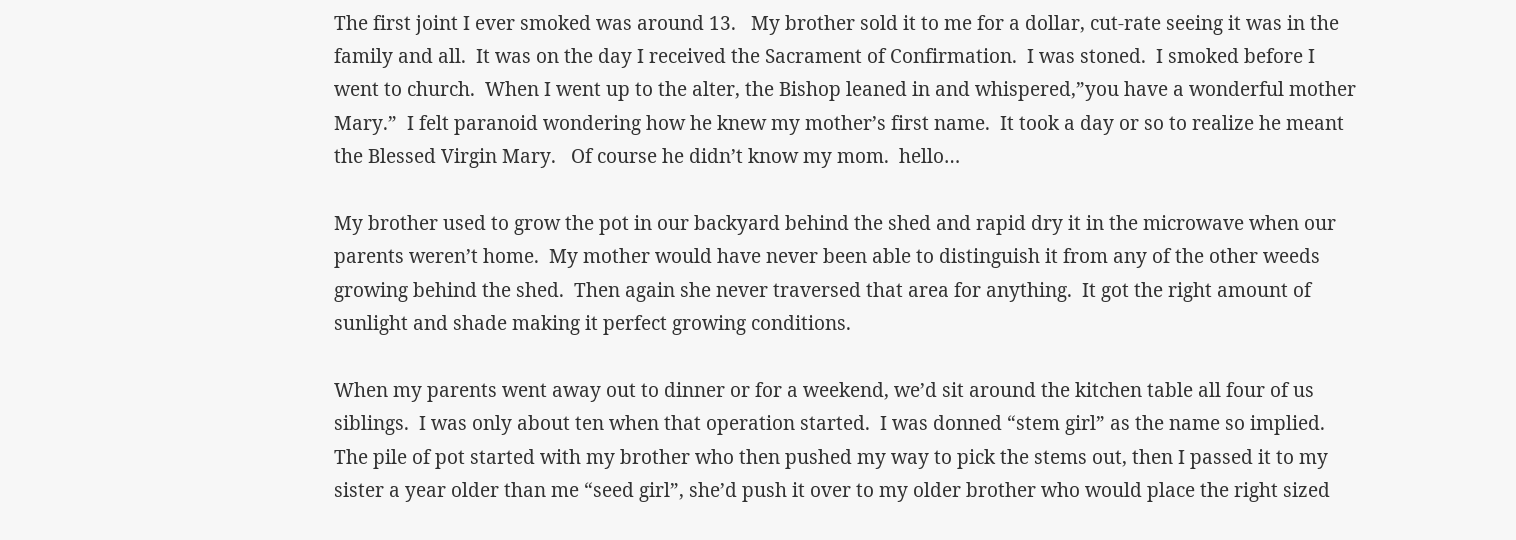The first joint I ever smoked was around 13.   My brother sold it to me for a dollar, cut-rate seeing it was in the family and all.  It was on the day I received the Sacrament of Confirmation.  I was stoned.  I smoked before I went to church.  When I went up to the alter, the Bishop leaned in and whispered,”you have a wonderful mother Mary.”  I felt paranoid wondering how he knew my mother’s first name.  It took a day or so to realize he meant the Blessed Virgin Mary.   Of course he didn’t know my mom.  hello…

My brother used to grow the pot in our backyard behind the shed and rapid dry it in the microwave when our parents weren’t home.  My mother would have never been able to distinguish it from any of the other weeds growing behind the shed.  Then again she never traversed that area for anything.  It got the right amount of sunlight and shade making it perfect growing conditions.

When my parents went away out to dinner or for a weekend, we’d sit around the kitchen table all four of us siblings.  I was only about ten when that operation started.  I was donned “stem girl” as the name so implied.  The pile of pot started with my brother who then pushed my way to pick the stems out, then I passed it to my sister a year older than me “seed girl”, she’d push it over to my older brother who would place the right sized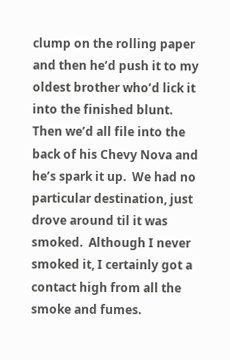clump on the rolling paper and then he’d push it to my oldest brother who’d lick it into the finished blunt.   Then we’d all file into the back of his Chevy Nova and he’s spark it up.  We had no particular destination, just drove around til it was smoked.  Although I never smoked it, I certainly got a contact high from all the smoke and fumes.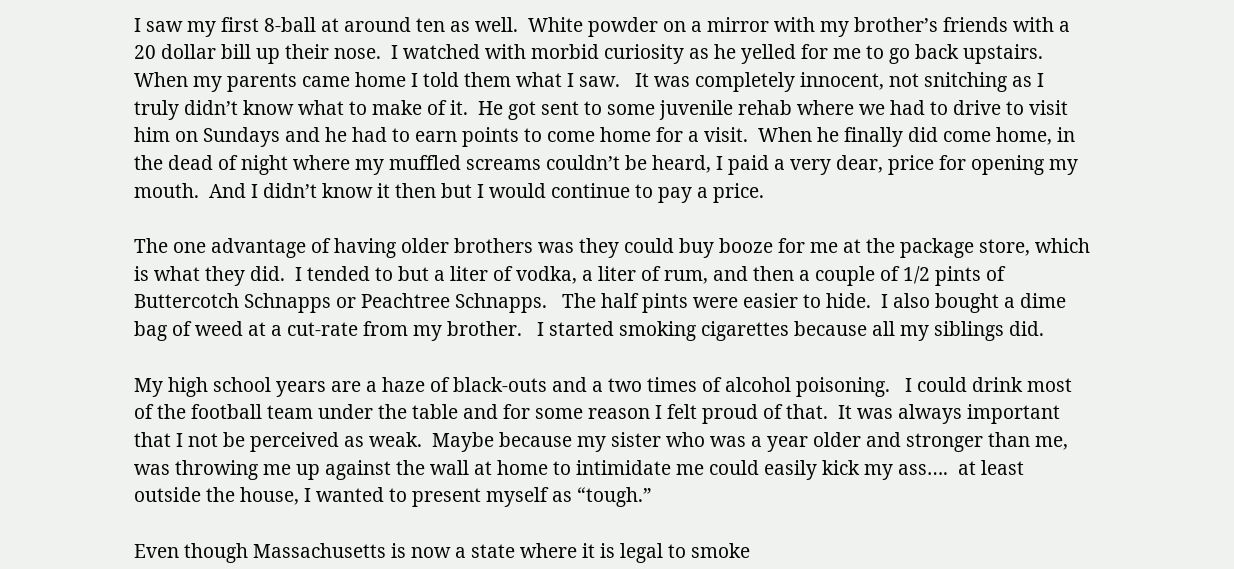I saw my first 8-ball at around ten as well.  White powder on a mirror with my brother’s friends with a 20 dollar bill up their nose.  I watched with morbid curiosity as he yelled for me to go back upstairs.   When my parents came home I told them what I saw.   It was completely innocent, not snitching as I truly didn’t know what to make of it.  He got sent to some juvenile rehab where we had to drive to visit him on Sundays and he had to earn points to come home for a visit.  When he finally did come home, in the dead of night where my muffled screams couldn’t be heard, I paid a very dear, price for opening my mouth.  And I didn’t know it then but I would continue to pay a price.

The one advantage of having older brothers was they could buy booze for me at the package store, which is what they did.  I tended to but a liter of vodka, a liter of rum, and then a couple of 1/2 pints of Buttercotch Schnapps or Peachtree Schnapps.   The half pints were easier to hide.  I also bought a dime bag of weed at a cut-rate from my brother.   I started smoking cigarettes because all my siblings did.

My high school years are a haze of black-outs and a two times of alcohol poisoning.   I could drink most of the football team under the table and for some reason I felt proud of that.  It was always important that I not be perceived as weak.  Maybe because my sister who was a year older and stronger than me, was throwing me up against the wall at home to intimidate me could easily kick my ass….  at least outside the house, I wanted to present myself as “tough.”

Even though Massachusetts is now a state where it is legal to smoke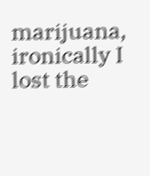marijuana, ironically I lost the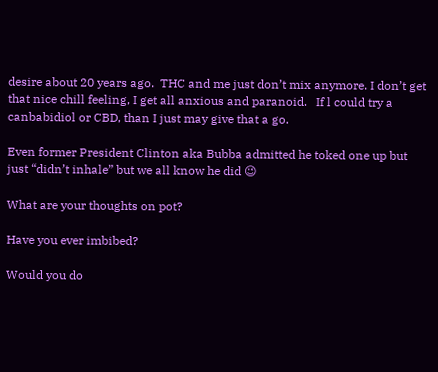desire about 20 years ago.  THC and me just don’t mix anymore. I don’t get that nice chill feeling, I get all anxious and paranoid.   If l could try a canbabidiol or CBD, than I just may give that a go.

Even former President Clinton aka Bubba admitted he toked one up but just “didn’t inhale” but we all know he did 😉

What are your thoughts on pot?

Have you ever imbibed?

Would you do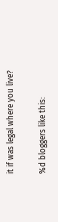it if was legal where you live?

%d bloggers like this: